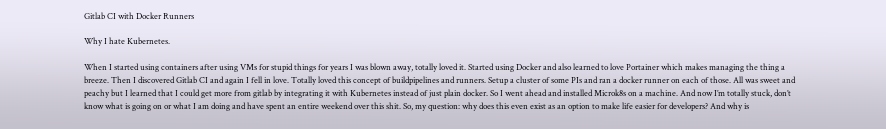Gitlab CI with Docker Runners

Why I hate Kubernetes.

When I started using containers after using VMs for stupid things for years I was blown away, totally loved it. Started using Docker and also learned to love Portainer which makes managing the thing a breeze. Then I discovered Gitlab CI and again I fell in love. Totally loved this concept of buildpipelines and runners. Setup a cluster of some PIs and ran a docker runner on each of those. All was sweet and peachy but I learned that I could get more from gitlab by integrating it with Kubernetes instead of just plain docker. So I went ahead and installed Microk8s on a machine. And now I’m totally stuck, don’t know what is going on or what I am doing and have spent an entire weekend over this shit. So, my question: why does this even exist as an option to make life easier for developers? And why is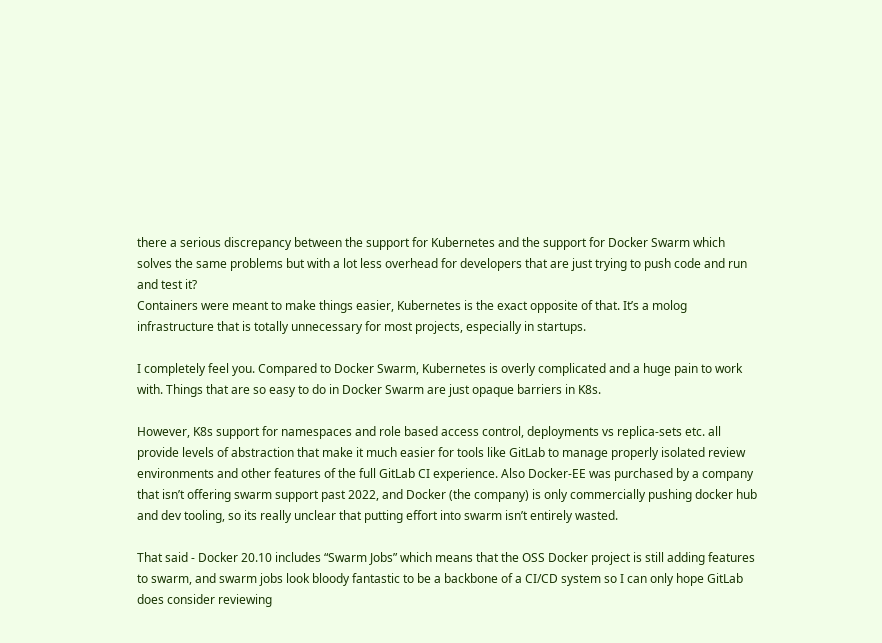there a serious discrepancy between the support for Kubernetes and the support for Docker Swarm which solves the same problems but with a lot less overhead for developers that are just trying to push code and run and test it?
Containers were meant to make things easier, Kubernetes is the exact opposite of that. It’s a molog infrastructure that is totally unnecessary for most projects, especially in startups.

I completely feel you. Compared to Docker Swarm, Kubernetes is overly complicated and a huge pain to work with. Things that are so easy to do in Docker Swarm are just opaque barriers in K8s.

However, K8s support for namespaces and role based access control, deployments vs replica-sets etc. all provide levels of abstraction that make it much easier for tools like GitLab to manage properly isolated review environments and other features of the full GitLab CI experience. Also Docker-EE was purchased by a company that isn’t offering swarm support past 2022, and Docker (the company) is only commercially pushing docker hub and dev tooling, so its really unclear that putting effort into swarm isn’t entirely wasted.

That said - Docker 20.10 includes “Swarm Jobs” which means that the OSS Docker project is still adding features to swarm, and swarm jobs look bloody fantastic to be a backbone of a CI/CD system so I can only hope GitLab does consider reviewing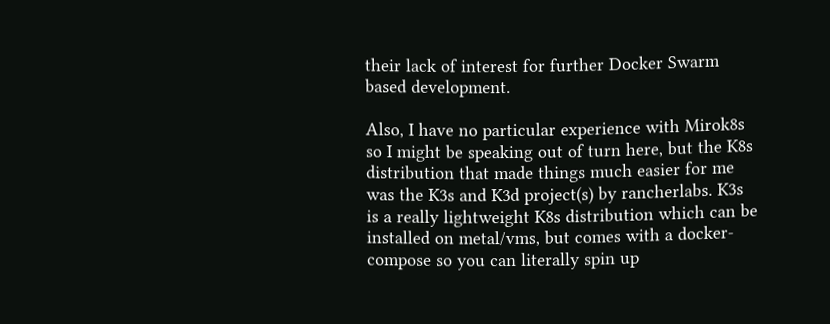their lack of interest for further Docker Swarm based development.

Also, I have no particular experience with Mirok8s so I might be speaking out of turn here, but the K8s distribution that made things much easier for me was the K3s and K3d project(s) by rancherlabs. K3s is a really lightweight K8s distribution which can be installed on metal/vms, but comes with a docker-compose so you can literally spin up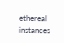ethereal instances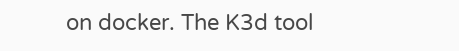on docker. The K3d tool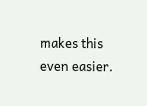makes this even easier.